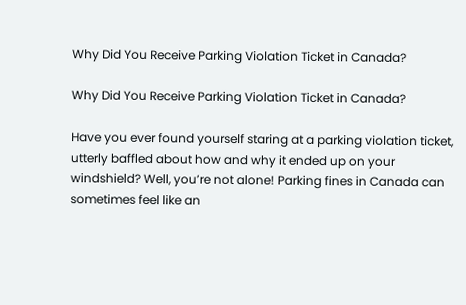Why Did You Receive Parking Violation Ticket in Canada?

Why Did You Receive Parking Violation Ticket in Canada?

Have you ever found yourself staring at a parking violation ticket, utterly baffled about how and why it ended up on your windshield? Well, you’re not alone! Parking fines in Canada can sometimes feel like an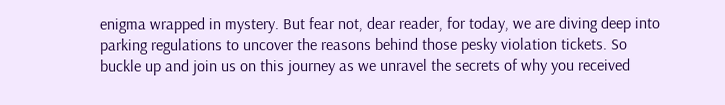enigma wrapped in mystery. But fear not, dear reader, for today, we are diving deep into parking regulations to uncover the reasons behind those pesky violation tickets. So buckle up and join us on this journey as we unravel the secrets of why you received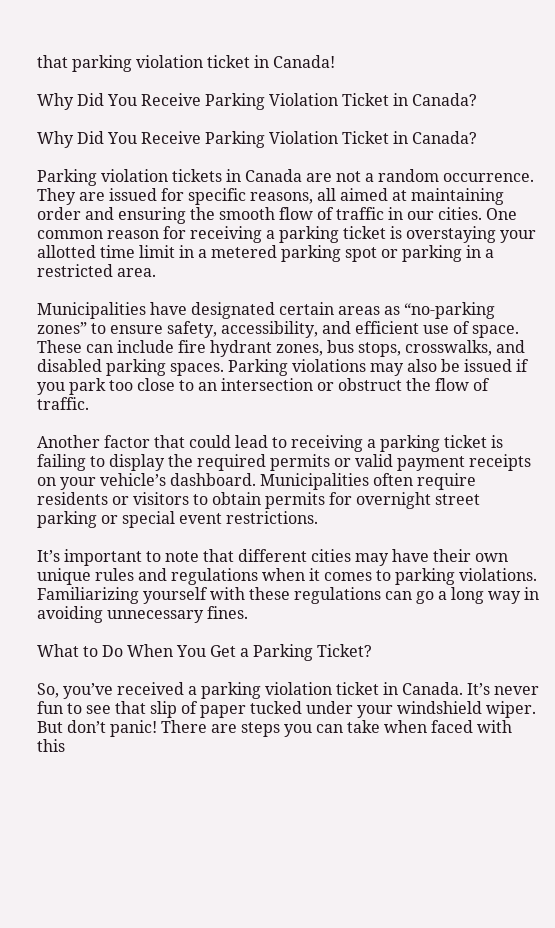that parking violation ticket in Canada!

Why Did You Receive Parking Violation Ticket in Canada?

Why Did You Receive Parking Violation Ticket in Canada?

Parking violation tickets in Canada are not a random occurrence. They are issued for specific reasons, all aimed at maintaining order and ensuring the smooth flow of traffic in our cities. One common reason for receiving a parking ticket is overstaying your allotted time limit in a metered parking spot or parking in a restricted area.

Municipalities have designated certain areas as “no-parking zones” to ensure safety, accessibility, and efficient use of space. These can include fire hydrant zones, bus stops, crosswalks, and disabled parking spaces. Parking violations may also be issued if you park too close to an intersection or obstruct the flow of traffic.

Another factor that could lead to receiving a parking ticket is failing to display the required permits or valid payment receipts on your vehicle’s dashboard. Municipalities often require residents or visitors to obtain permits for overnight street parking or special event restrictions.

It’s important to note that different cities may have their own unique rules and regulations when it comes to parking violations. Familiarizing yourself with these regulations can go a long way in avoiding unnecessary fines.

What to Do When You Get a Parking Ticket?

So, you’ve received a parking violation ticket in Canada. It’s never fun to see that slip of paper tucked under your windshield wiper. But don’t panic! There are steps you can take when faced with this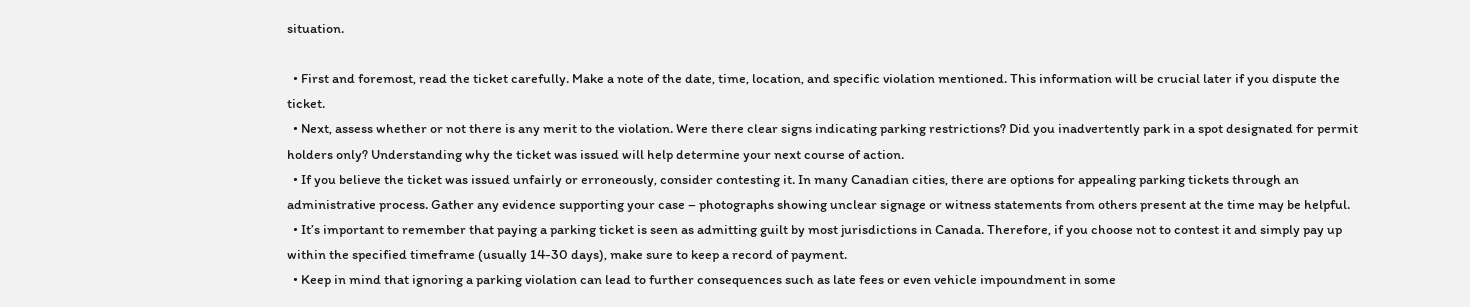situation.

  • First and foremost, read the ticket carefully. Make a note of the date, time, location, and specific violation mentioned. This information will be crucial later if you dispute the ticket.
  • Next, assess whether or not there is any merit to the violation. Were there clear signs indicating parking restrictions? Did you inadvertently park in a spot designated for permit holders only? Understanding why the ticket was issued will help determine your next course of action.
  • If you believe the ticket was issued unfairly or erroneously, consider contesting it. In many Canadian cities, there are options for appealing parking tickets through an administrative process. Gather any evidence supporting your case – photographs showing unclear signage or witness statements from others present at the time may be helpful.
  • It’s important to remember that paying a parking ticket is seen as admitting guilt by most jurisdictions in Canada. Therefore, if you choose not to contest it and simply pay up within the specified timeframe (usually 14-30 days), make sure to keep a record of payment.
  • Keep in mind that ignoring a parking violation can lead to further consequences such as late fees or even vehicle impoundment in some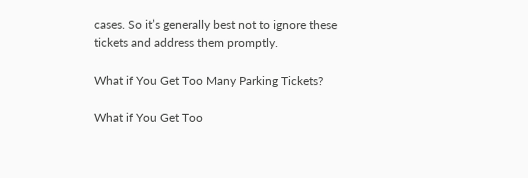cases. So it’s generally best not to ignore these tickets and address them promptly.

What if You Get Too Many Parking Tickets?

What if You Get Too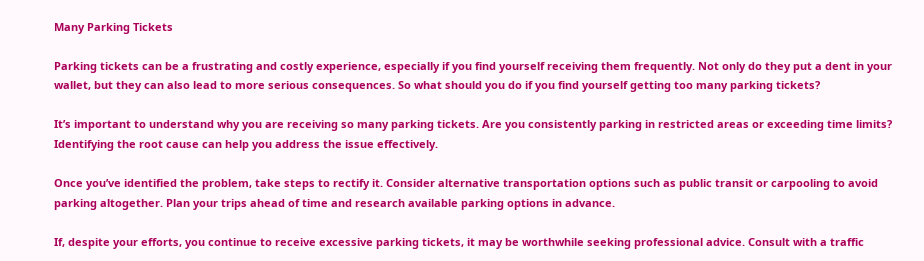Many Parking Tickets

Parking tickets can be a frustrating and costly experience, especially if you find yourself receiving them frequently. Not only do they put a dent in your wallet, but they can also lead to more serious consequences. So what should you do if you find yourself getting too many parking tickets?

It’s important to understand why you are receiving so many parking tickets. Are you consistently parking in restricted areas or exceeding time limits? Identifying the root cause can help you address the issue effectively.

Once you’ve identified the problem, take steps to rectify it. Consider alternative transportation options such as public transit or carpooling to avoid parking altogether. Plan your trips ahead of time and research available parking options in advance.

If, despite your efforts, you continue to receive excessive parking tickets, it may be worthwhile seeking professional advice. Consult with a traffic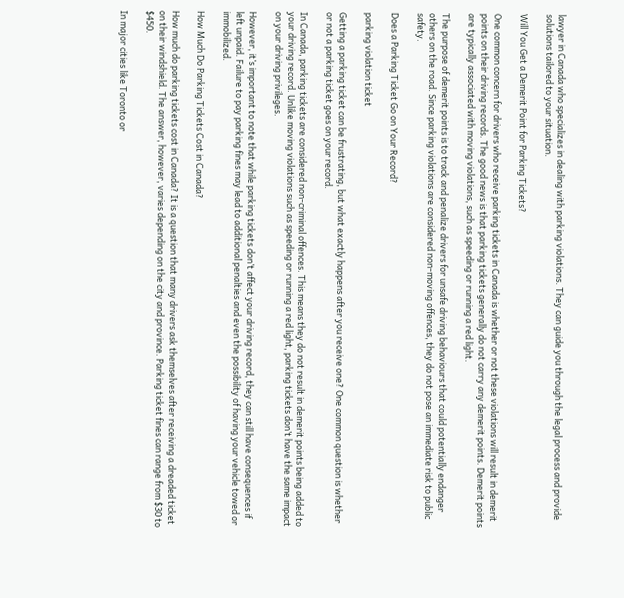lawyer in Canada who specializes in dealing with parking violations. They can guide you through the legal process and provide solutions tailored to your situation.

Will You Get a Demerit Point for Parking Tickets?

One common concern for drivers who receive parking tickets in Canada is whether or not these violations will result in demerit points on their driving records. The good news is that parking tickets generally do not carry any demerit points. Demerit points are typically associated with moving violations, such as speeding or running a red light.

The purpose of demerit points is to track and penalize drivers for unsafe driving behaviours that could potentially endanger others on the road. Since parking violations are considered non-moving offences, they do not pose an immediate risk to public safety.

Does a Parking Ticket Go on Your Record?

parking violation ticket

Getting a parking ticket can be frustrating, but what exactly happens after you receive one? One common question is whether or not a parking ticket goes on your record.

In Canada, parking tickets are considered non-criminal offences. This means they do not result in demerit points being added to your driving record. Unlike moving violations such as speeding or running a red light, parking tickets don’t have the same impact on your driving privileges.

However, it’s important to note that while parking tickets don’t affect your driving record, they can still have consequences if left unpaid. Failure to pay parking fines may lead to additional penalties and even the possibility of having your vehicle towed or immobilized.

How Much Do Parking Tickets Cost in Canada?

How much do parking tickets cost in Canada? It is a question that many drivers ask themselves after receiving a dreaded ticket on their windshield. The answer, however, varies depending on the city and province. Parking ticket fines can range from $30 to $450.

In major cities like Toronto or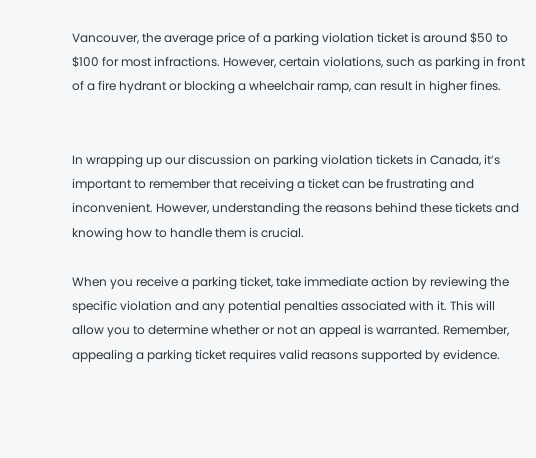Vancouver, the average price of a parking violation ticket is around $50 to $100 for most infractions. However, certain violations, such as parking in front of a fire hydrant or blocking a wheelchair ramp, can result in higher fines.


In wrapping up our discussion on parking violation tickets in Canada, it’s important to remember that receiving a ticket can be frustrating and inconvenient. However, understanding the reasons behind these tickets and knowing how to handle them is crucial.

When you receive a parking ticket, take immediate action by reviewing the specific violation and any potential penalties associated with it. This will allow you to determine whether or not an appeal is warranted. Remember, appealing a parking ticket requires valid reasons supported by evidence.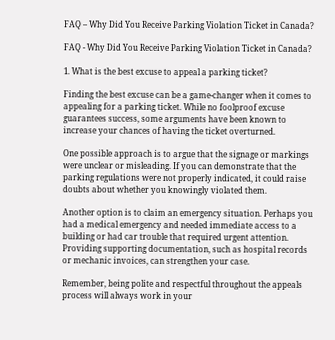FAQ – Why Did You Receive Parking Violation Ticket in Canada?

FAQ - Why Did You Receive Parking Violation Ticket in Canada?

1. What is the best excuse to appeal a parking ticket?

Finding the best excuse can be a game-changer when it comes to appealing for a parking ticket. While no foolproof excuse guarantees success, some arguments have been known to increase your chances of having the ticket overturned.

One possible approach is to argue that the signage or markings were unclear or misleading. If you can demonstrate that the parking regulations were not properly indicated, it could raise doubts about whether you knowingly violated them.

Another option is to claim an emergency situation. Perhaps you had a medical emergency and needed immediate access to a building or had car trouble that required urgent attention. Providing supporting documentation, such as hospital records or mechanic invoices, can strengthen your case.

Remember, being polite and respectful throughout the appeals process will always work in your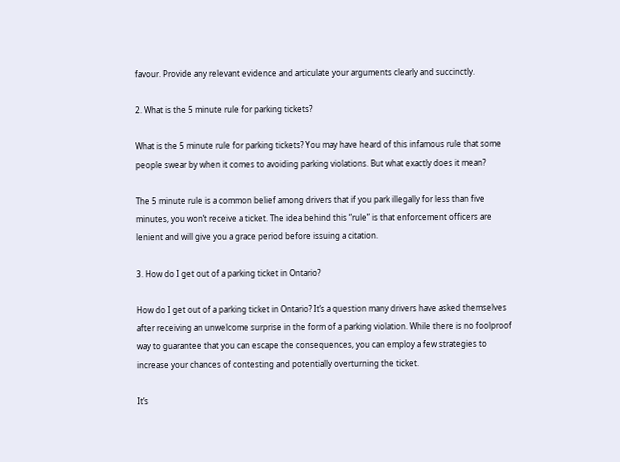favour. Provide any relevant evidence and articulate your arguments clearly and succinctly.

2. What is the 5 minute rule for parking tickets?

What is the 5 minute rule for parking tickets? You may have heard of this infamous rule that some people swear by when it comes to avoiding parking violations. But what exactly does it mean?

The 5 minute rule is a common belief among drivers that if you park illegally for less than five minutes, you won’t receive a ticket. The idea behind this “rule” is that enforcement officers are lenient and will give you a grace period before issuing a citation.

3. How do I get out of a parking ticket in Ontario?

How do I get out of a parking ticket in Ontario? It’s a question many drivers have asked themselves after receiving an unwelcome surprise in the form of a parking violation. While there is no foolproof way to guarantee that you can escape the consequences, you can employ a few strategies to increase your chances of contesting and potentially overturning the ticket.

It’s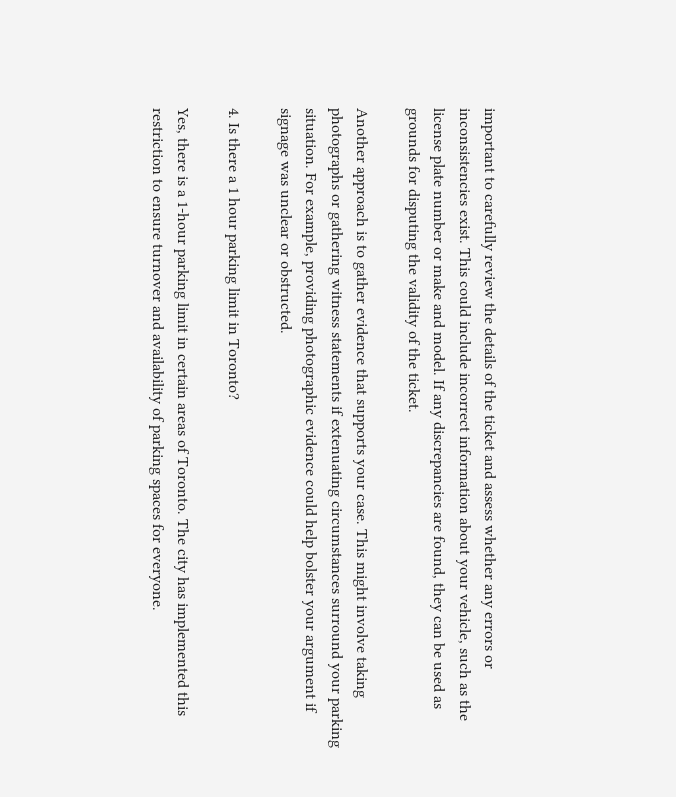important to carefully review the details of the ticket and assess whether any errors or inconsistencies exist. This could include incorrect information about your vehicle, such as the license plate number or make and model. If any discrepancies are found, they can be used as grounds for disputing the validity of the ticket.

Another approach is to gather evidence that supports your case. This might involve taking photographs or gathering witness statements if extenuating circumstances surround your parking situation. For example, providing photographic evidence could help bolster your argument if signage was unclear or obstructed.

4. Is there a 1 hour parking limit in Toronto?

Yes, there is a 1-hour parking limit in certain areas of Toronto. The city has implemented this restriction to ensure turnover and availability of parking spaces for everyone.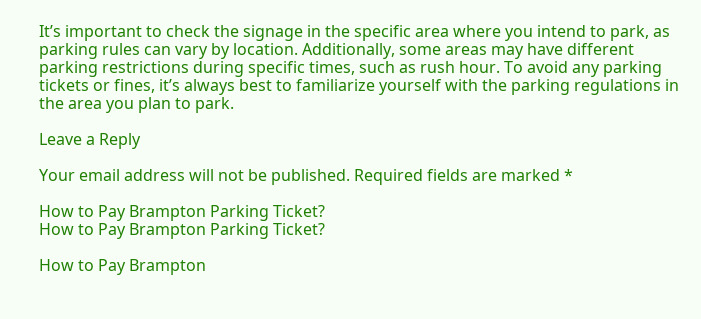It’s important to check the signage in the specific area where you intend to park, as parking rules can vary by location. Additionally, some areas may have different parking restrictions during specific times, such as rush hour. To avoid any parking tickets or fines, it’s always best to familiarize yourself with the parking regulations in the area you plan to park.

Leave a Reply

Your email address will not be published. Required fields are marked *

How to Pay Brampton Parking Ticket?
How to Pay Brampton Parking Ticket?

How to Pay Brampton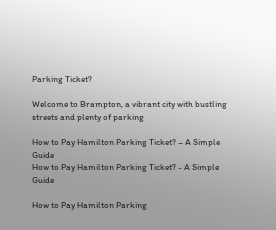Parking Ticket?

Welcome to Brampton, a vibrant city with bustling streets and plenty of parking

How to Pay Hamilton Parking Ticket? – A Simple Guide
How to Pay Hamilton Parking Ticket? - A Simple Guide

How to Pay Hamilton Parking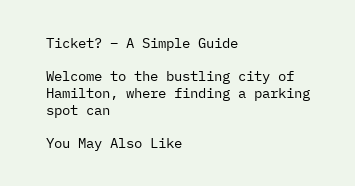Ticket? – A Simple Guide

Welcome to the bustling city of Hamilton, where finding a parking spot can

You May Also Like